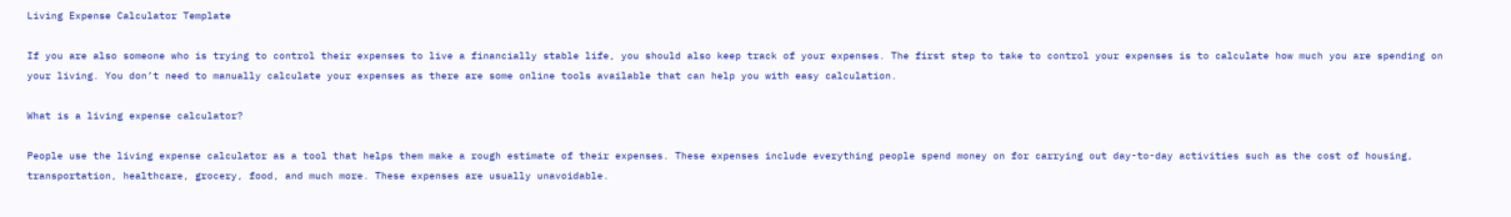Living Expense Calculator Template

If you are also someone who is trying to control their expenses to live a financially stable life, you should also keep track of your expenses. The first step to take to control your expenses is to calculate how much you are spending on your living. You don’t need to manually calculate your expenses as there are some online tools available that can help you with easy calculation.

What is a living expense calculator?

People use the living expense calculator as a tool that helps them make a rough estimate of their expenses. These expenses include everything people spend money on for carrying out day-to-day activities such as the cost of housing, transportation, healthcare, grocery, food, and much more. These expenses are usually unavoidable.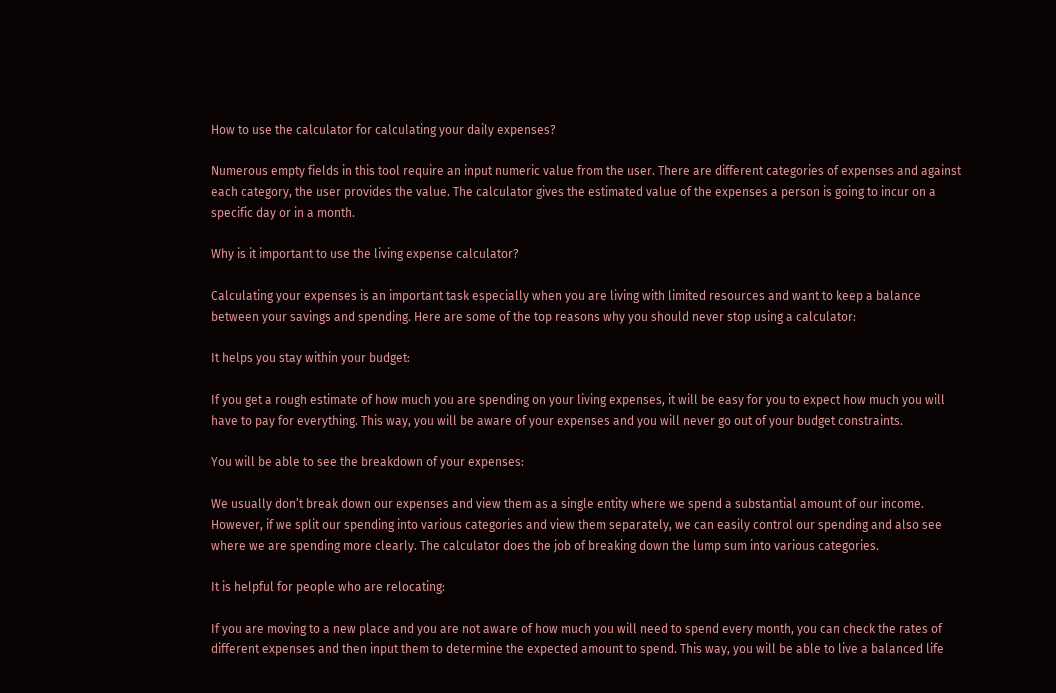How to use the calculator for calculating your daily expenses?

Numerous empty fields in this tool require an input numeric value from the user. There are different categories of expenses and against each category, the user provides the value. The calculator gives the estimated value of the expenses a person is going to incur on a specific day or in a month.

Why is it important to use the living expense calculator?

Calculating your expenses is an important task especially when you are living with limited resources and want to keep a balance between your savings and spending. Here are some of the top reasons why you should never stop using a calculator:

It helps you stay within your budget:

If you get a rough estimate of how much you are spending on your living expenses, it will be easy for you to expect how much you will have to pay for everything. This way, you will be aware of your expenses and you will never go out of your budget constraints.

You will be able to see the breakdown of your expenses:

We usually don’t break down our expenses and view them as a single entity where we spend a substantial amount of our income. However, if we split our spending into various categories and view them separately, we can easily control our spending and also see where we are spending more clearly. The calculator does the job of breaking down the lump sum into various categories.

It is helpful for people who are relocating:

If you are moving to a new place and you are not aware of how much you will need to spend every month, you can check the rates of different expenses and then input them to determine the expected amount to spend. This way, you will be able to live a balanced life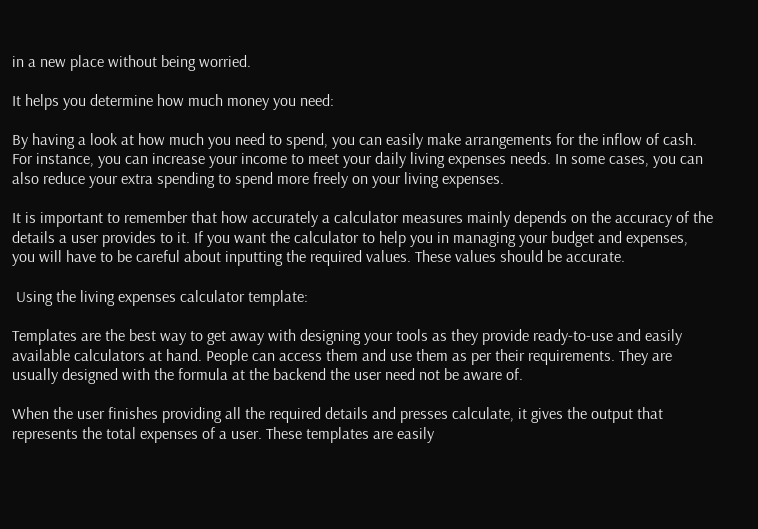in a new place without being worried.

It helps you determine how much money you need:

By having a look at how much you need to spend, you can easily make arrangements for the inflow of cash. For instance, you can increase your income to meet your daily living expenses needs. In some cases, you can also reduce your extra spending to spend more freely on your living expenses.

It is important to remember that how accurately a calculator measures mainly depends on the accuracy of the details a user provides to it. If you want the calculator to help you in managing your budget and expenses, you will have to be careful about inputting the required values. These values should be accurate.

 Using the living expenses calculator template:

Templates are the best way to get away with designing your tools as they provide ready-to-use and easily available calculators at hand. People can access them and use them as per their requirements. They are usually designed with the formula at the backend the user need not be aware of.

When the user finishes providing all the required details and presses calculate, it gives the output that represents the total expenses of a user. These templates are easily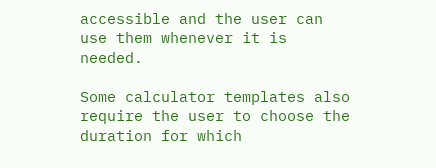accessible and the user can use them whenever it is needed.

Some calculator templates also require the user to choose the duration for which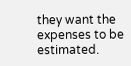they want the expenses to be estimated.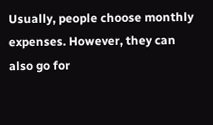Usually, people choose monthly expenses. However, they can also go for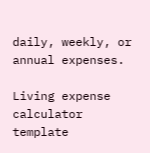daily, weekly, or annual expenses.

Living expense calculator template